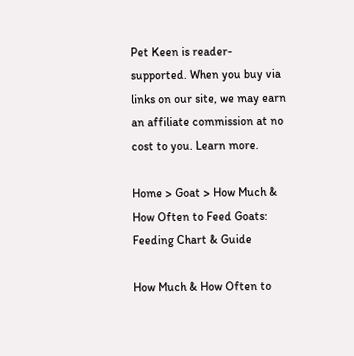Pet Keen is reader-supported. When you buy via links on our site, we may earn an affiliate commission at no cost to you. Learn more.

Home > Goat > How Much & How Often to Feed Goats: Feeding Chart & Guide

How Much & How Often to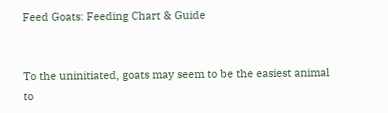Feed Goats: Feeding Chart & Guide


To the uninitiated, goats may seem to be the easiest animal to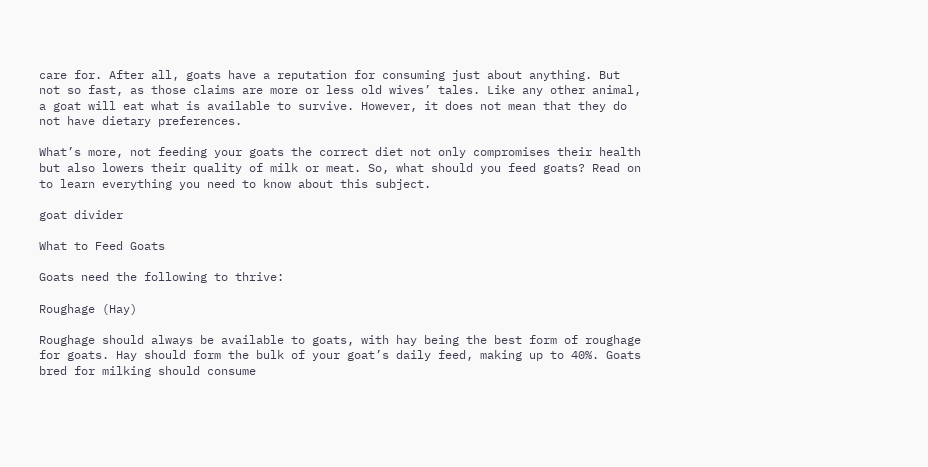care for. After all, goats have a reputation for consuming just about anything. But not so fast, as those claims are more or less old wives’ tales. Like any other animal, a goat will eat what is available to survive. However, it does not mean that they do not have dietary preferences.

What’s more, not feeding your goats the correct diet not only compromises their health but also lowers their quality of milk or meat. So, what should you feed goats? Read on to learn everything you need to know about this subject.

goat divider

What to Feed Goats

Goats need the following to thrive:

Roughage (Hay)

Roughage should always be available to goats, with hay being the best form of roughage for goats. Hay should form the bulk of your goat’s daily feed, making up to 40%. Goats bred for milking should consume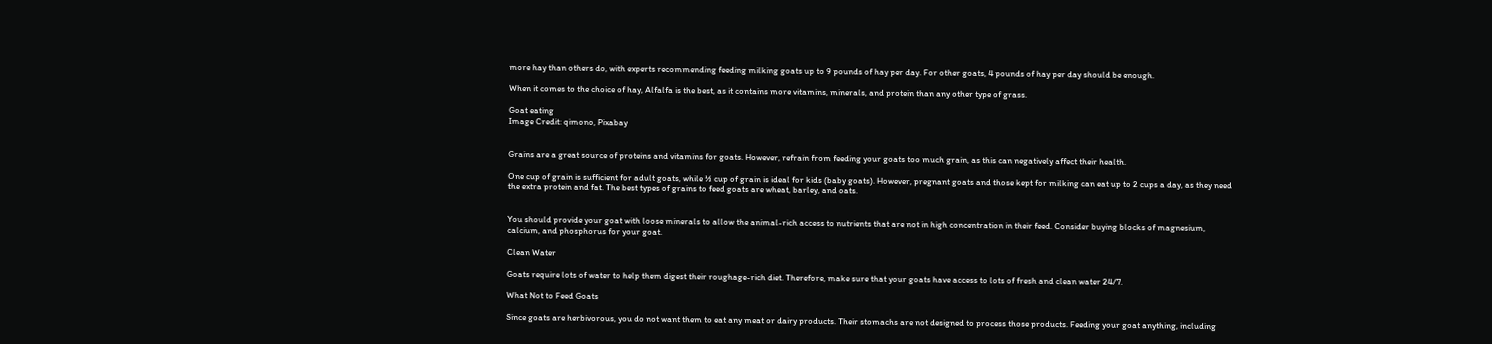more hay than others do, with experts recommending feeding milking goats up to 9 pounds of hay per day. For other goats, 4 pounds of hay per day should be enough.

When it comes to the choice of hay, Alfalfa is the best, as it contains more vitamins, minerals, and protein than any other type of grass.

Goat eating
Image Credit: qimono, Pixabay


Grains are a great source of proteins and vitamins for goats. However, refrain from feeding your goats too much grain, as this can negatively affect their health.

One cup of grain is sufficient for adult goats, while ½ cup of grain is ideal for kids (baby goats). However, pregnant goats and those kept for milking can eat up to 2 cups a day, as they need the extra protein and fat. The best types of grains to feed goats are wheat, barley, and oats.


You should provide your goat with loose minerals to allow the animal-rich access to nutrients that are not in high concentration in their feed. Consider buying blocks of magnesium, calcium, and phosphorus for your goat.

Clean Water

Goats require lots of water to help them digest their roughage-rich diet. Therefore, make sure that your goats have access to lots of fresh and clean water 24/7.

What Not to Feed Goats

Since goats are herbivorous, you do not want them to eat any meat or dairy products. Their stomachs are not designed to process those products. Feeding your goat anything, including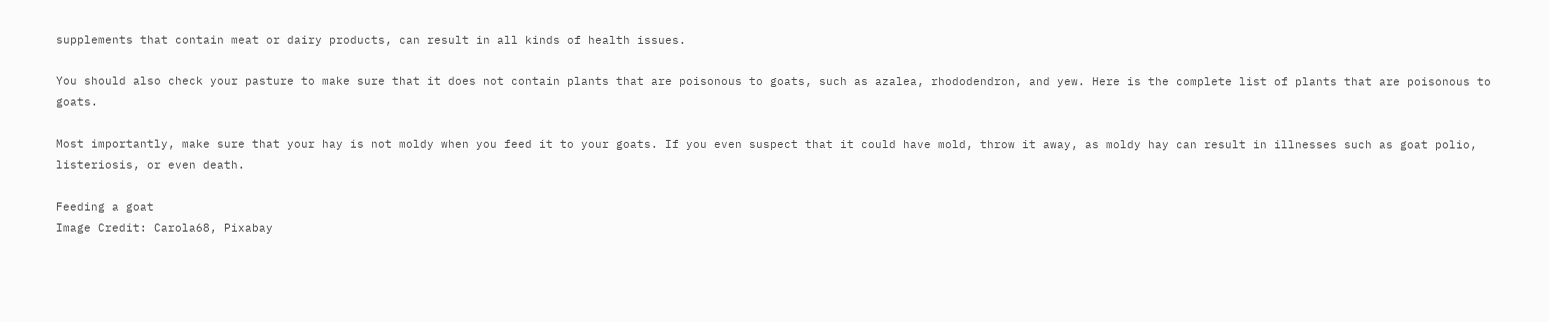supplements that contain meat or dairy products, can result in all kinds of health issues.

You should also check your pasture to make sure that it does not contain plants that are poisonous to goats, such as azalea, rhododendron, and yew. Here is the complete list of plants that are poisonous to goats.

Most importantly, make sure that your hay is not moldy when you feed it to your goats. If you even suspect that it could have mold, throw it away, as moldy hay can result in illnesses such as goat polio, listeriosis, or even death.

Feeding a goat
Image Credit: Carola68, Pixabay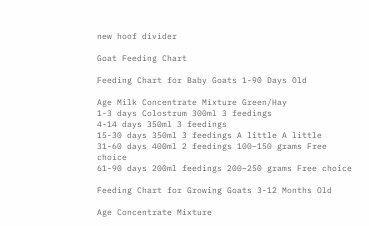new hoof divider

Goat Feeding Chart

Feeding Chart for Baby Goats 1-90 Days Old

Age Milk Concentrate Mixture Green/Hay
1-3 days Colostrum 300ml 3 feedings
4-14 days 350ml 3 feedings
15-30 days 350ml 3 feedings A little A little
31-60 days 400ml 2 feedings 100–150 grams Free choice
61-90 days 200ml feedings 200–250 grams Free choice

Feeding Chart for Growing Goats 3-12 Months Old

Age Concentrate Mixture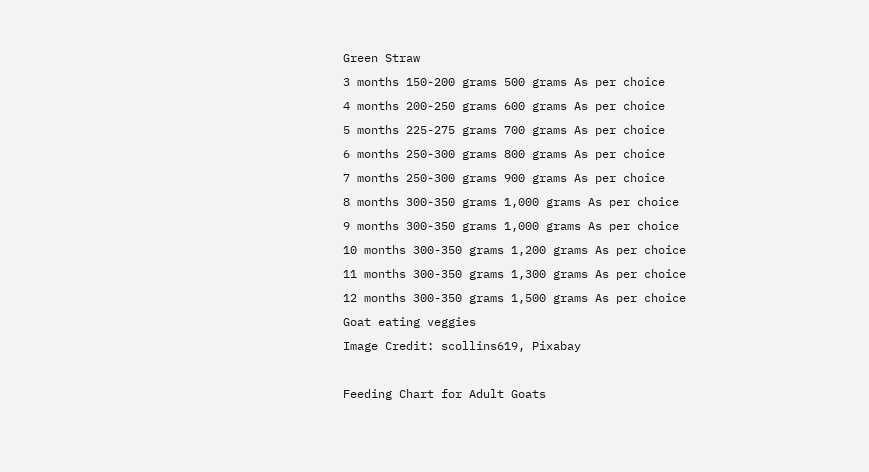Green Straw
3 months 150-200 grams 500 grams As per choice
4 months 200-250 grams 600 grams As per choice
5 months 225-275 grams 700 grams As per choice
6 months 250-300 grams 800 grams As per choice
7 months 250-300 grams 900 grams As per choice
8 months 300-350 grams 1,000 grams As per choice
9 months 300-350 grams 1,000 grams As per choice
10 months 300-350 grams 1,200 grams As per choice
11 months 300-350 grams 1,300 grams As per choice
12 months 300-350 grams 1,500 grams As per choice
Goat eating veggies
Image Credit: scollins619, Pixabay

Feeding Chart for Adult Goats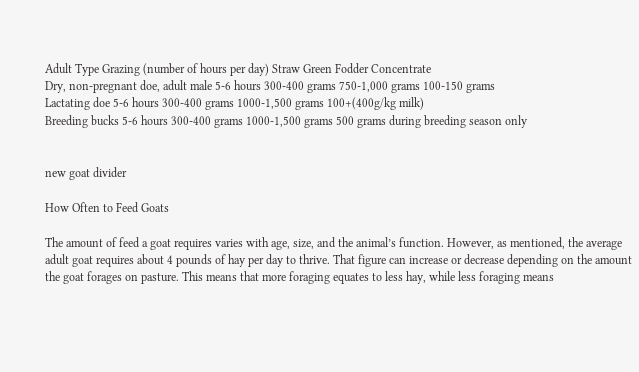Adult Type Grazing (number of hours per day) Straw Green Fodder Concentrate
Dry, non-pregnant doe, adult male 5-6 hours 300-400 grams 750-1,000 grams 100-150 grams
Lactating doe 5-6 hours 300-400 grams 1000-1,500 grams 100+(400g/kg milk)
Breeding bucks 5-6 hours 300-400 grams 1000-1,500 grams 500 grams during breeding season only


new goat divider

How Often to Feed Goats

The amount of feed a goat requires varies with age, size, and the animal’s function. However, as mentioned, the average adult goat requires about 4 pounds of hay per day to thrive. That figure can increase or decrease depending on the amount the goat forages on pasture. This means that more foraging equates to less hay, while less foraging means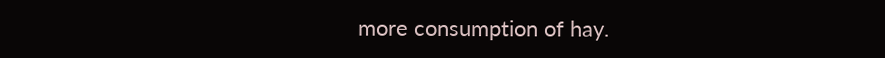more consumption of hay.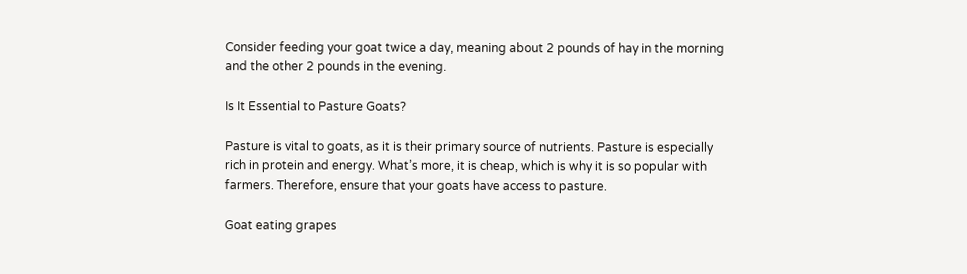Consider feeding your goat twice a day, meaning about 2 pounds of hay in the morning and the other 2 pounds in the evening.

Is It Essential to Pasture Goats?

Pasture is vital to goats, as it is their primary source of nutrients. Pasture is especially rich in protein and energy. What’s more, it is cheap, which is why it is so popular with farmers. Therefore, ensure that your goats have access to pasture.

Goat eating grapes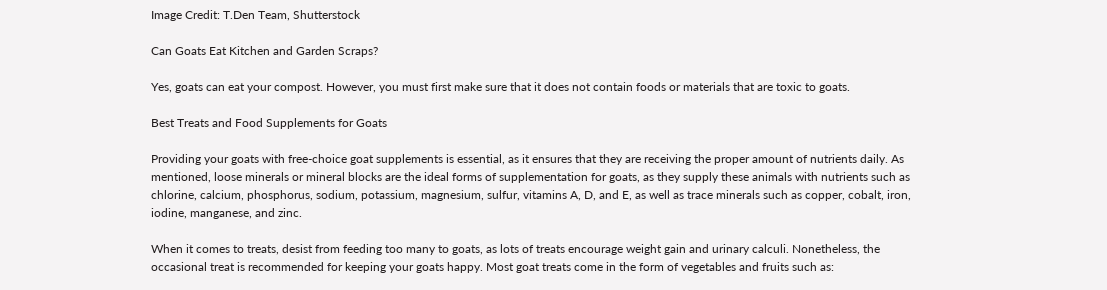Image Credit: T.Den Team, Shutterstock

Can Goats Eat Kitchen and Garden Scraps?

Yes, goats can eat your compost. However, you must first make sure that it does not contain foods or materials that are toxic to goats.

Best Treats and Food Supplements for Goats

Providing your goats with free-choice goat supplements is essential, as it ensures that they are receiving the proper amount of nutrients daily. As mentioned, loose minerals or mineral blocks are the ideal forms of supplementation for goats, as they supply these animals with nutrients such as chlorine, calcium, phosphorus, sodium, potassium, magnesium, sulfur, vitamins A, D, and E, as well as trace minerals such as copper, cobalt, iron, iodine, manganese, and zinc.

When it comes to treats, desist from feeding too many to goats, as lots of treats encourage weight gain and urinary calculi. Nonetheless, the occasional treat is recommended for keeping your goats happy. Most goat treats come in the form of vegetables and fruits such as: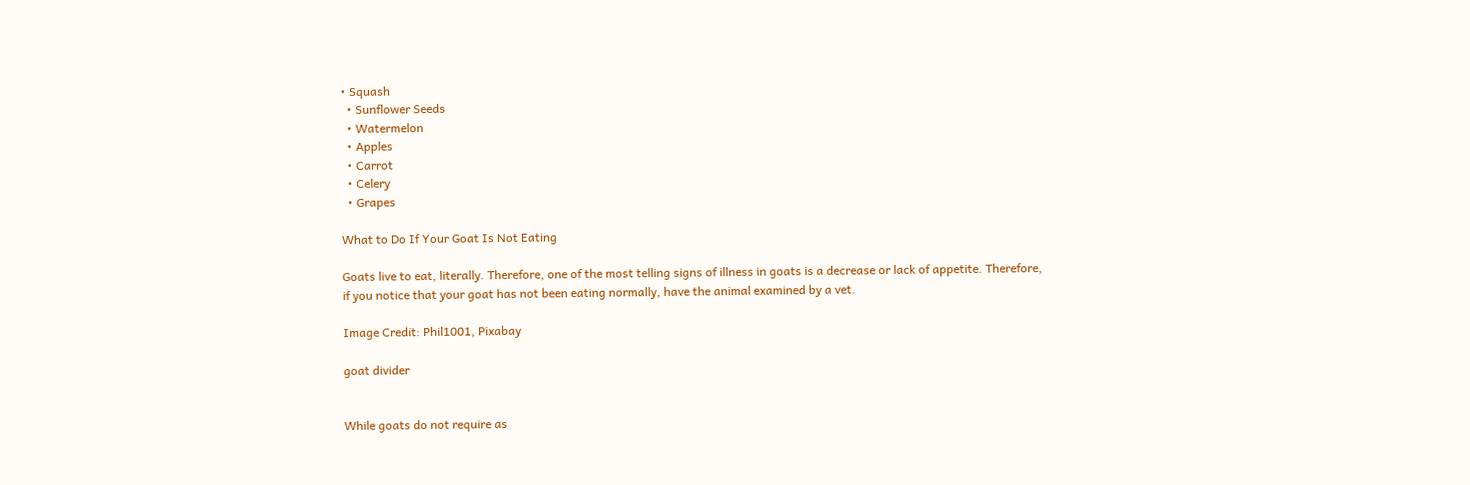• Squash
  • Sunflower Seeds
  • Watermelon
  • Apples
  • Carrot
  • Celery
  • Grapes

What to Do If Your Goat Is Not Eating

Goats live to eat, literally. Therefore, one of the most telling signs of illness in goats is a decrease or lack of appetite. Therefore, if you notice that your goat has not been eating normally, have the animal examined by a vet.

Image Credit: Phil1001, Pixabay

goat divider


While goats do not require as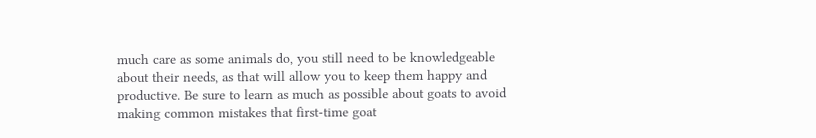much care as some animals do, you still need to be knowledgeable about their needs, as that will allow you to keep them happy and productive. Be sure to learn as much as possible about goats to avoid making common mistakes that first-time goat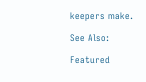keepers make.

See Also:

Featured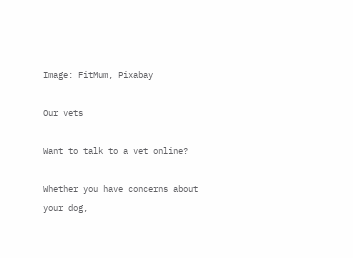Image: FitMum, Pixabay

Our vets

Want to talk to a vet online?

Whether you have concerns about your dog,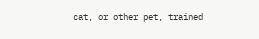cat, or other pet, trained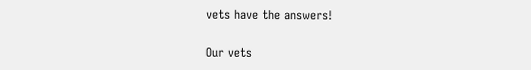vets have the answers!

Our vets